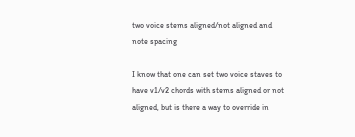two voice stems aligned/not aligned and note spacing

I know that one can set two voice staves to have v1/v2 chords with stems aligned or not aligned, but is there a way to override in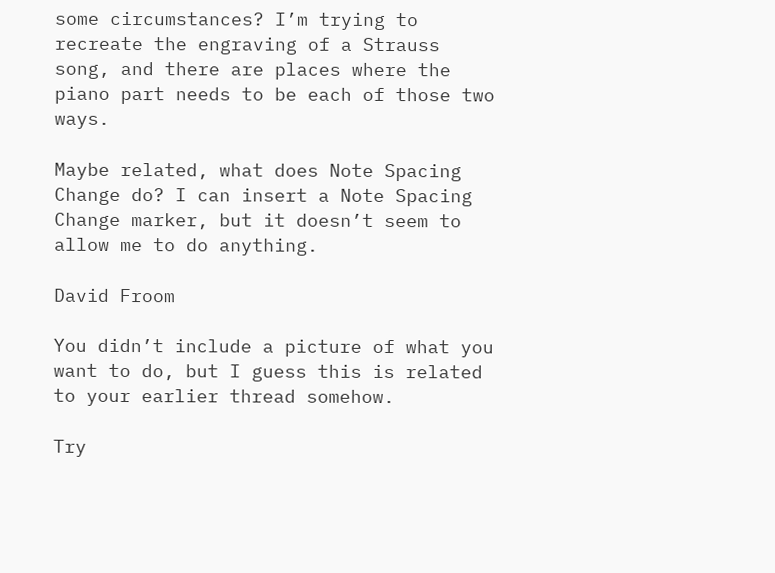some circumstances? I’m trying to recreate the engraving of a Strauss song, and there are places where the piano part needs to be each of those two ways.

Maybe related, what does Note Spacing Change do? I can insert a Note Spacing Change marker, but it doesn’t seem to allow me to do anything.

David Froom

You didn’t include a picture of what you want to do, but I guess this is related to your earlier thread somehow.

Try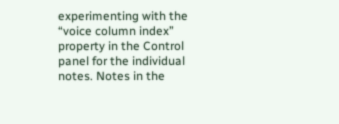experimenting with the “voice column index” property in the Control panel for the individual notes. Notes in the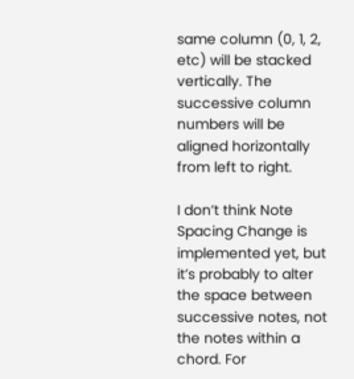same column (0, 1, 2, etc) will be stacked vertically. The successive column numbers will be aligned horizontally from left to right.

I don’t think Note Spacing Change is implemented yet, but it’s probably to alter the space between successive notes, not the notes within a chord. For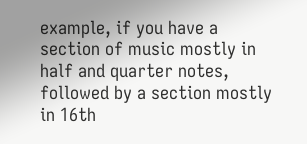example, if you have a section of music mostly in half and quarter notes, followed by a section mostly in 16th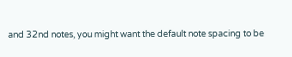and 32nd notes, you might want the default note spacing to be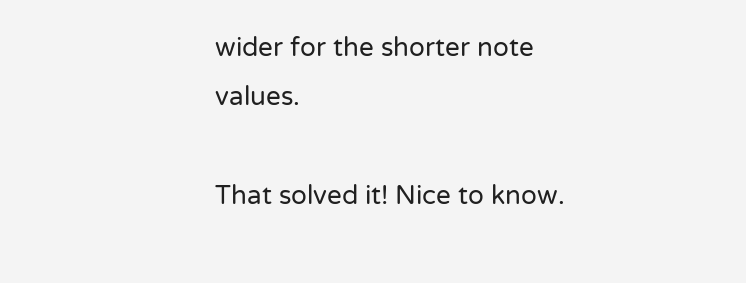wider for the shorter note values.

That solved it! Nice to know.